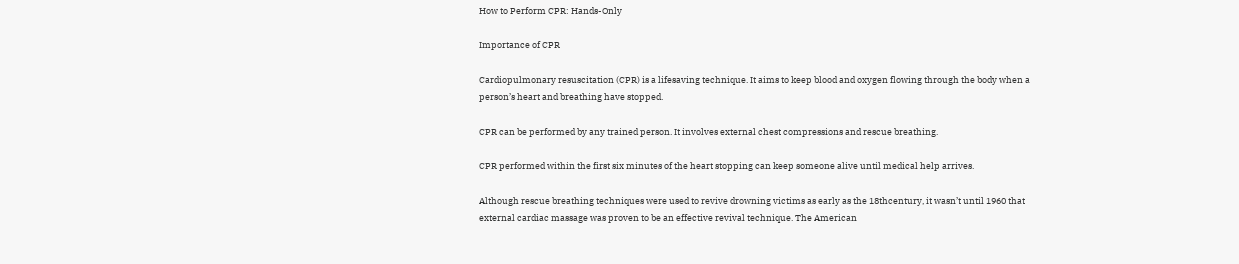How to Perform CPR: Hands-Only

Importance of CPR

Cardiopulmonary resuscitation (CPR) is a lifesaving technique. It aims to keep blood and oxygen flowing through the body when a person’s heart and breathing have stopped.

CPR can be performed by any trained person. It involves external chest compressions and rescue breathing.

CPR performed within the first six minutes of the heart stopping can keep someone alive until medical help arrives.

Although rescue breathing techniques were used to revive drowning victims as early as the 18thcentury, it wasn’t until 1960 that external cardiac massage was proven to be an effective revival technique. The American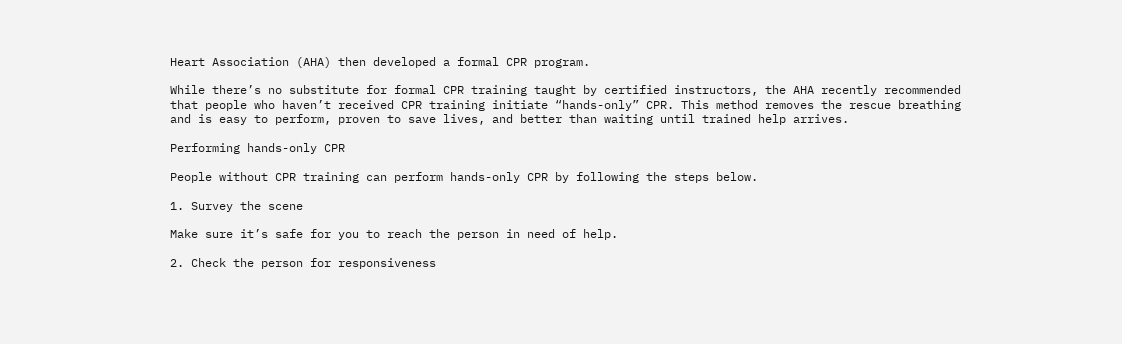Heart Association (AHA) then developed a formal CPR program.

While there’s no substitute for formal CPR training taught by certified instructors, the AHA recently recommended that people who haven’t received CPR training initiate “hands-only” CPR. This method removes the rescue breathing and is easy to perform, proven to save lives, and better than waiting until trained help arrives.

Performing hands-only CPR

People without CPR training can perform hands-only CPR by following the steps below.

1. Survey the scene

Make sure it’s safe for you to reach the person in need of help.

2. Check the person for responsiveness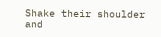Shake their shoulder and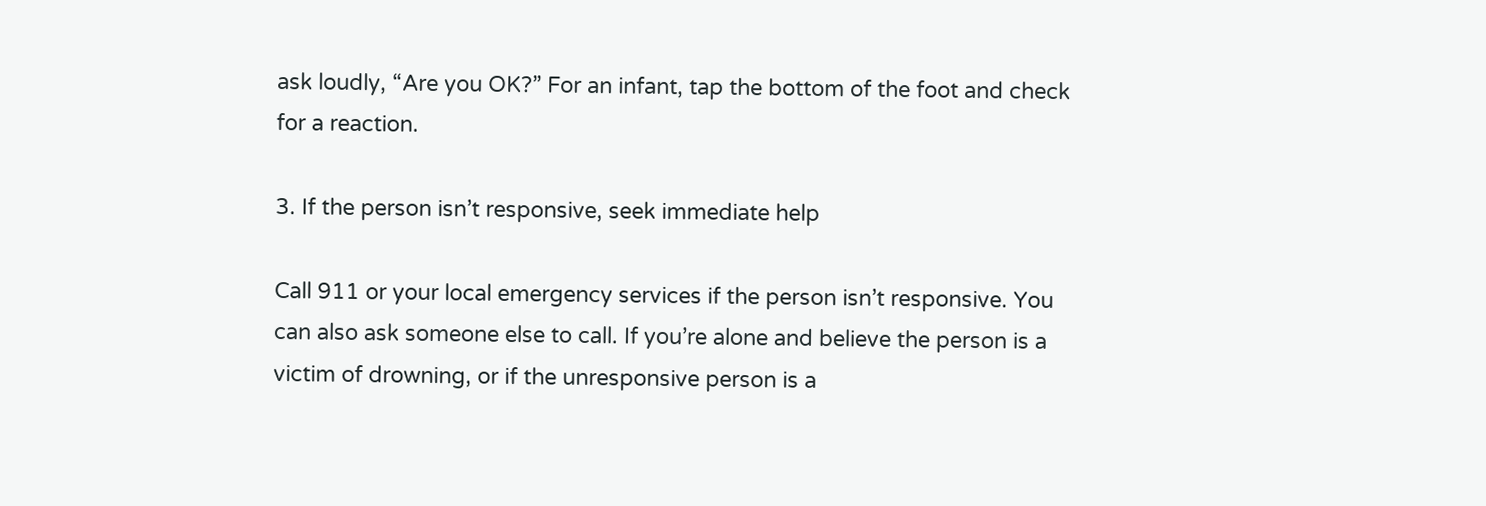ask loudly, “Are you OK?” For an infant, tap the bottom of the foot and check for a reaction.

3. If the person isn’t responsive, seek immediate help

Call 911 or your local emergency services if the person isn’t responsive. You can also ask someone else to call. If you’re alone and believe the person is a victim of drowning, or if the unresponsive person is a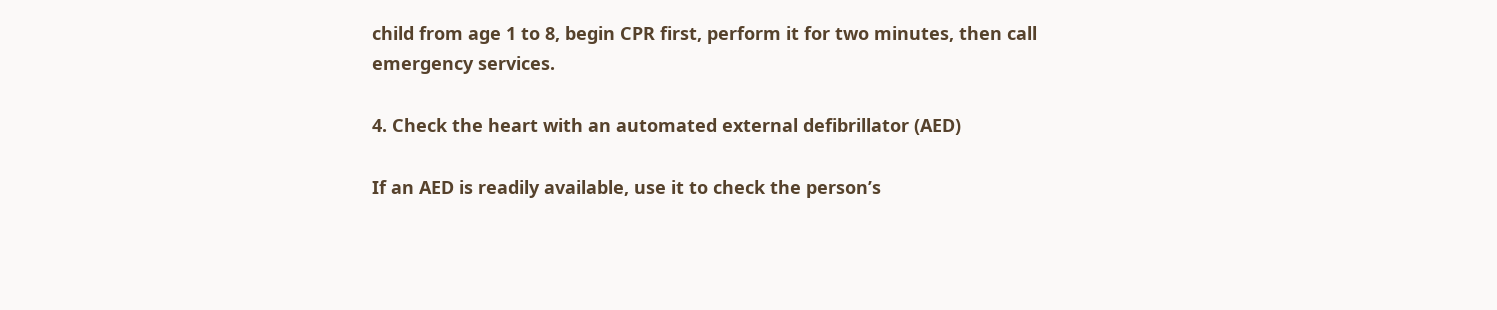child from age 1 to 8, begin CPR first, perform it for two minutes, then call emergency services.

4. Check the heart with an automated external defibrillator (AED)

If an AED is readily available, use it to check the person’s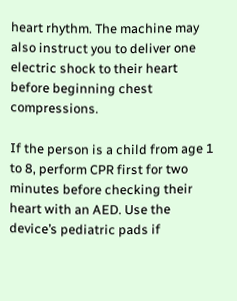heart rhythm. The machine may also instruct you to deliver one electric shock to their heart before beginning chest compressions.

If the person is a child from age 1 to 8, perform CPR first for two minutes before checking their heart with an AED. Use the device’s pediatric pads if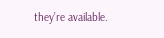they’re available.